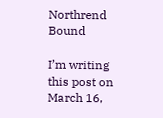Northrend Bound

I’m writing this post on March 16,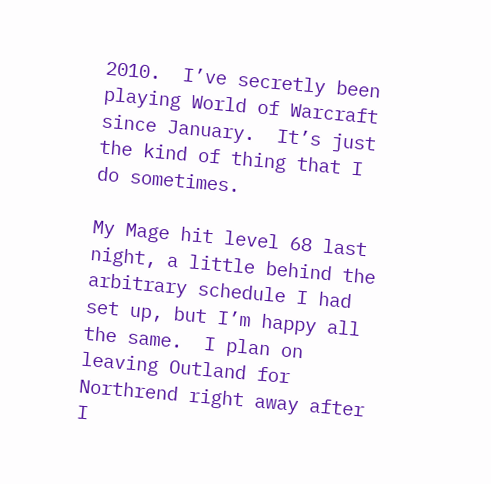2010.  I’ve secretly been playing World of Warcraft since January.  It’s just the kind of thing that I do sometimes.

My Mage hit level 68 last night, a little behind the arbitrary schedule I had set up, but I’m happy all the same.  I plan on leaving Outland for Northrend right away after I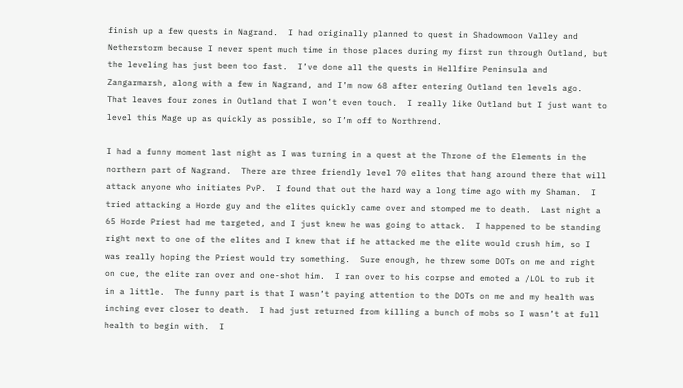finish up a few quests in Nagrand.  I had originally planned to quest in Shadowmoon Valley and Netherstorm because I never spent much time in those places during my first run through Outland, but the leveling has just been too fast.  I’ve done all the quests in Hellfire Peninsula and Zangarmarsh, along with a few in Nagrand, and I’m now 68 after entering Outland ten levels ago.  That leaves four zones in Outland that I won’t even touch.  I really like Outland but I just want to level this Mage up as quickly as possible, so I’m off to Northrend.

I had a funny moment last night as I was turning in a quest at the Throne of the Elements in the northern part of Nagrand.  There are three friendly level 70 elites that hang around there that will attack anyone who initiates PvP.  I found that out the hard way a long time ago with my Shaman.  I tried attacking a Horde guy and the elites quickly came over and stomped me to death.  Last night a 65 Horde Priest had me targeted, and I just knew he was going to attack.  I happened to be standing right next to one of the elites and I knew that if he attacked me the elite would crush him, so I was really hoping the Priest would try something.  Sure enough, he threw some DOTs on me and right on cue, the elite ran over and one-shot him.  I ran over to his corpse and emoted a /LOL to rub it in a little.  The funny part is that I wasn’t paying attention to the DOTs on me and my health was inching ever closer to death.  I had just returned from killing a bunch of mobs so I wasn’t at full health to begin with.  I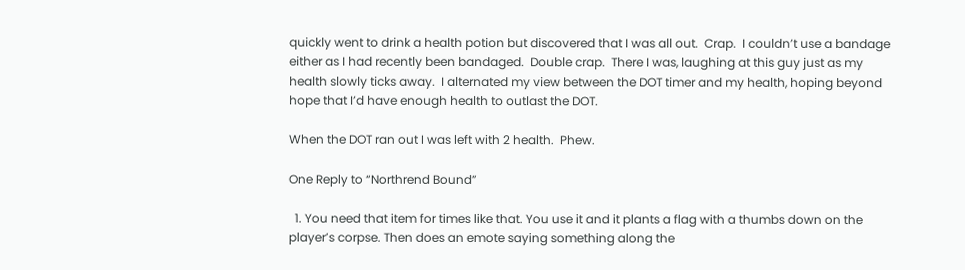quickly went to drink a health potion but discovered that I was all out.  Crap.  I couldn’t use a bandage either as I had recently been bandaged.  Double crap.  There I was, laughing at this guy just as my health slowly ticks away.  I alternated my view between the DOT timer and my health, hoping beyond hope that I’d have enough health to outlast the DOT.

When the DOT ran out I was left with 2 health.  Phew.

One Reply to “Northrend Bound”

  1. You need that item for times like that. You use it and it plants a flag with a thumbs down on the player’s corpse. Then does an emote saying something along the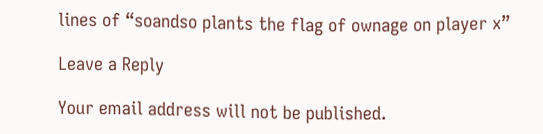lines of “soandso plants the flag of ownage on player x”

Leave a Reply

Your email address will not be published.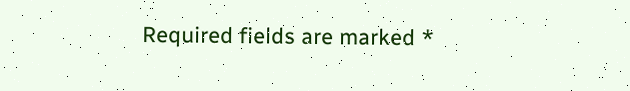Required fields are marked *